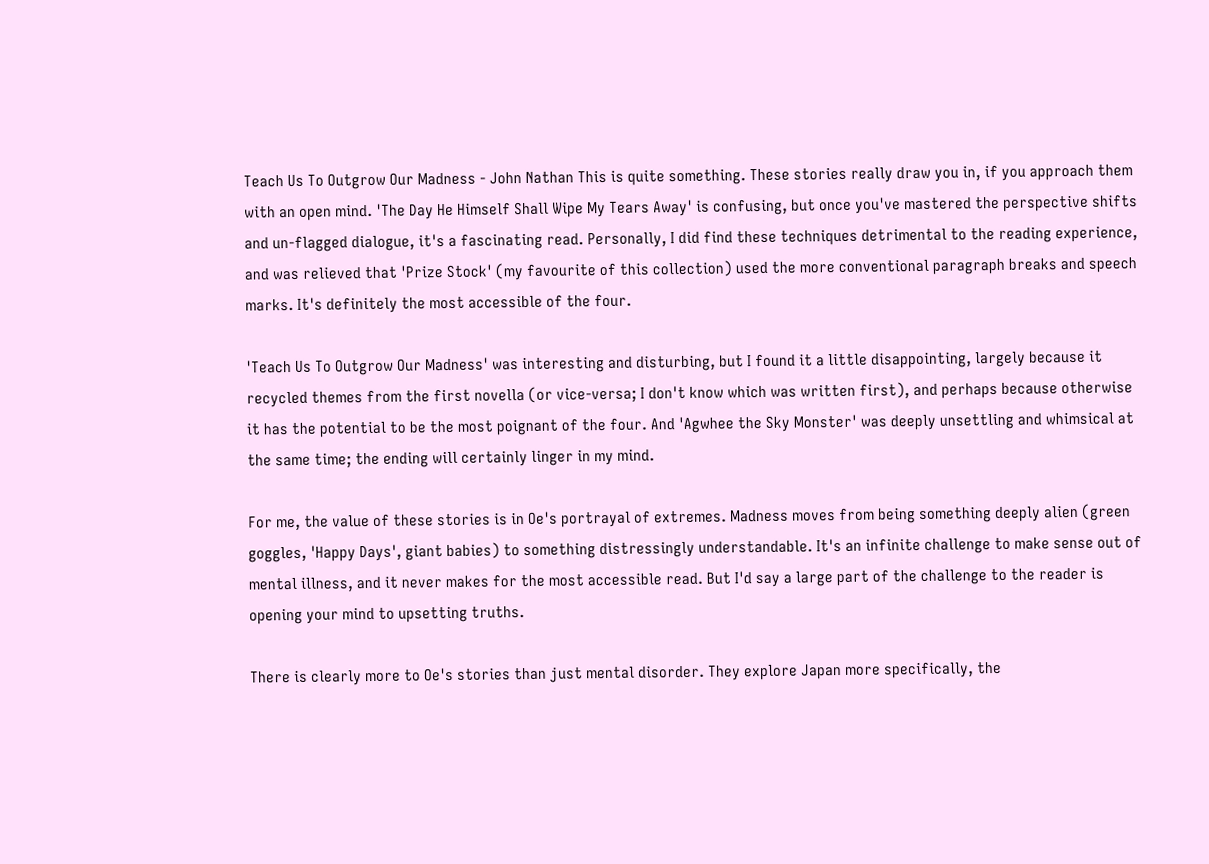Teach Us To Outgrow Our Madness - John Nathan This is quite something. These stories really draw you in, if you approach them with an open mind. 'The Day He Himself Shall Wipe My Tears Away' is confusing, but once you've mastered the perspective shifts and un-flagged dialogue, it's a fascinating read. Personally, I did find these techniques detrimental to the reading experience, and was relieved that 'Prize Stock' (my favourite of this collection) used the more conventional paragraph breaks and speech marks. It's definitely the most accessible of the four.

'Teach Us To Outgrow Our Madness' was interesting and disturbing, but I found it a little disappointing, largely because it recycled themes from the first novella (or vice-versa; I don't know which was written first), and perhaps because otherwise it has the potential to be the most poignant of the four. And 'Agwhee the Sky Monster' was deeply unsettling and whimsical at the same time; the ending will certainly linger in my mind.

For me, the value of these stories is in Oe's portrayal of extremes. Madness moves from being something deeply alien (green goggles, 'Happy Days', giant babies) to something distressingly understandable. It's an infinite challenge to make sense out of mental illness, and it never makes for the most accessible read. But I'd say a large part of the challenge to the reader is opening your mind to upsetting truths.

There is clearly more to Oe's stories than just mental disorder. They explore Japan more specifically, the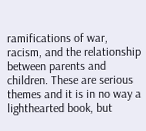ramifications of war, racism, and the relationship between parents and children. These are serious themes and it is in no way a lighthearted book, but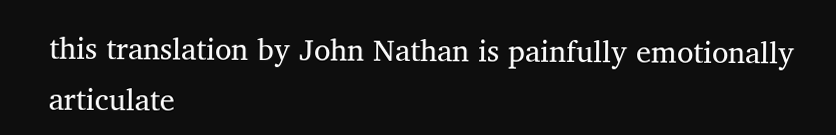this translation by John Nathan is painfully emotionally articulate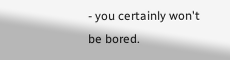- you certainly won't be bored.